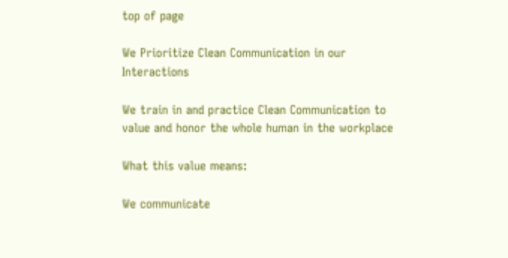top of page

We Prioritize Clean Communication in our Interactions

We train in and practice Clean Communication to value and honor the whole human in the workplace

What this value means:

We communicate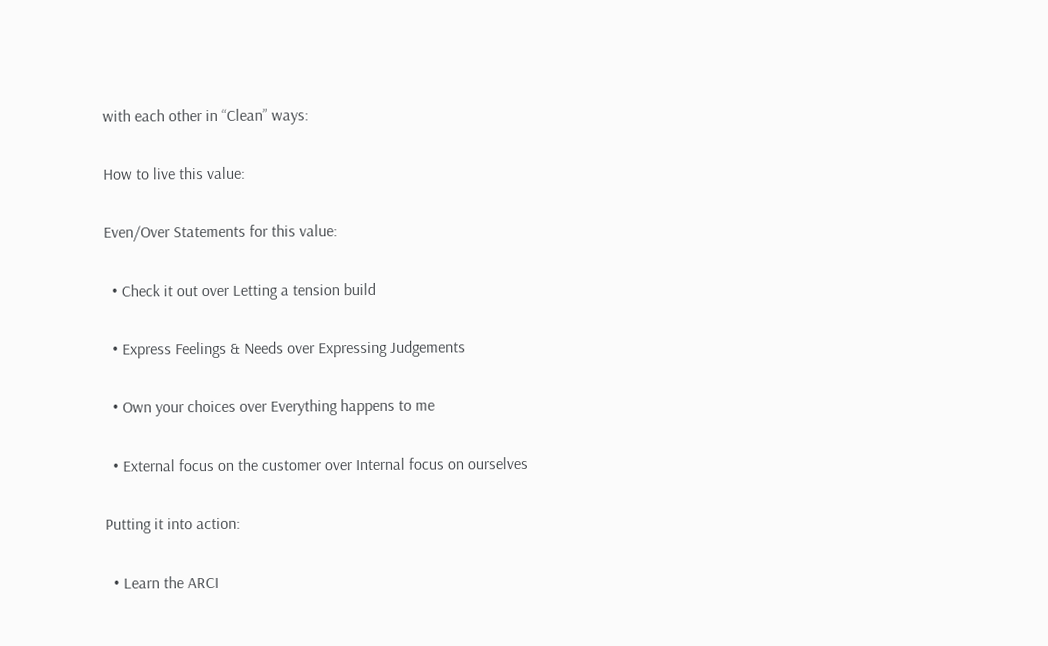with each other in “Clean” ways:

How to live this value:

Even/Over Statements for this value:

  • Check it out over Letting a tension build

  • Express Feelings & Needs over Expressing Judgements

  • Own your choices over Everything happens to me

  • External focus on the customer over Internal focus on ourselves

Putting it into action:

  • Learn the ARCI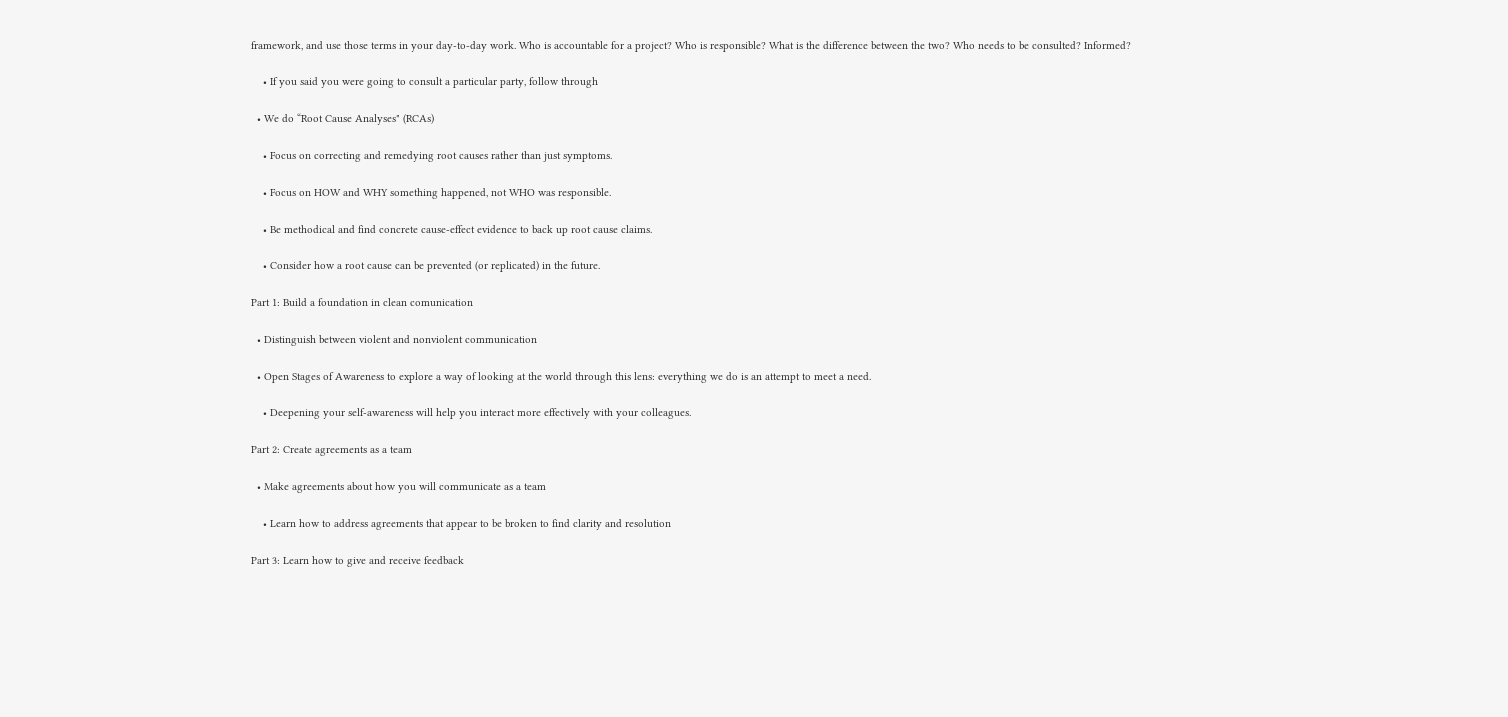framework, and use those terms in your day-to-day work. Who is accountable for a project? Who is responsible? What is the difference between the two? Who needs to be consulted? Informed?

    • If you said you were going to consult a particular party, follow through

  • We do “Root Cause Analyses" (RCAs)

    • Focus on correcting and remedying root causes rather than just symptoms.

    • Focus on HOW and WHY something happened, not WHO was responsible.

    • Be methodical and find concrete cause-effect evidence to back up root cause claims.

    • Consider how a root cause can be prevented (or replicated) in the future.

Part 1: Build a foundation in clean comunication

  • Distinguish between violent and nonviolent communication

  • Open Stages of Awareness to explore a way of looking at the world through this lens: everything we do is an attempt to meet a need.

    • Deepening your self-awareness will help you interact more effectively with your colleagues.

Part 2: Create agreements as a team

  • Make agreements about how you will communicate as a team

    • Learn how to address agreements that appear to be broken to find clarity and resolution

Part 3: Learn how to give and receive feedback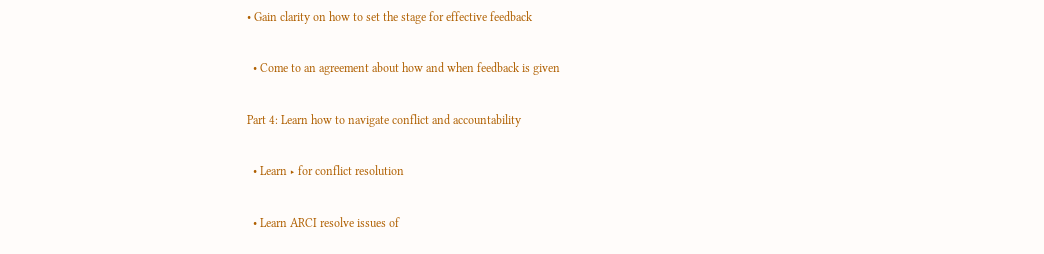• Gain clarity on how to set the stage for effective feedback

  • Come to an agreement about how and when feedback is given

Part 4: Learn how to navigate conflict and accountability

  • Learn ‣ for conflict resolution

  • Learn ARCI resolve issues of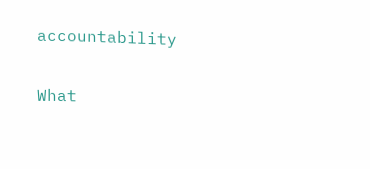accountability

What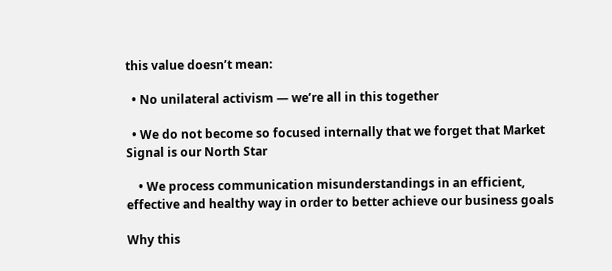this value doesn’t mean:

  • No unilateral activism — we’re all in this together

  • We do not become so focused internally that we forget that Market Signal is our North Star

    • We process communication misunderstandings in an efficient, effective and healthy way in order to better achieve our business goals

Why this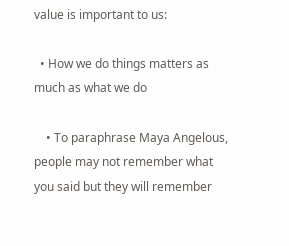value is important to us:

  • How we do things matters as much as what we do

    • To paraphrase Maya Angelous, people may not remember what you said but they will remember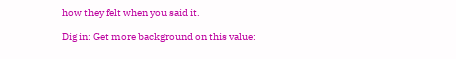how they felt when you said it.

Dig in: Get more background on this value: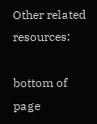Other related resources:

bottom of page